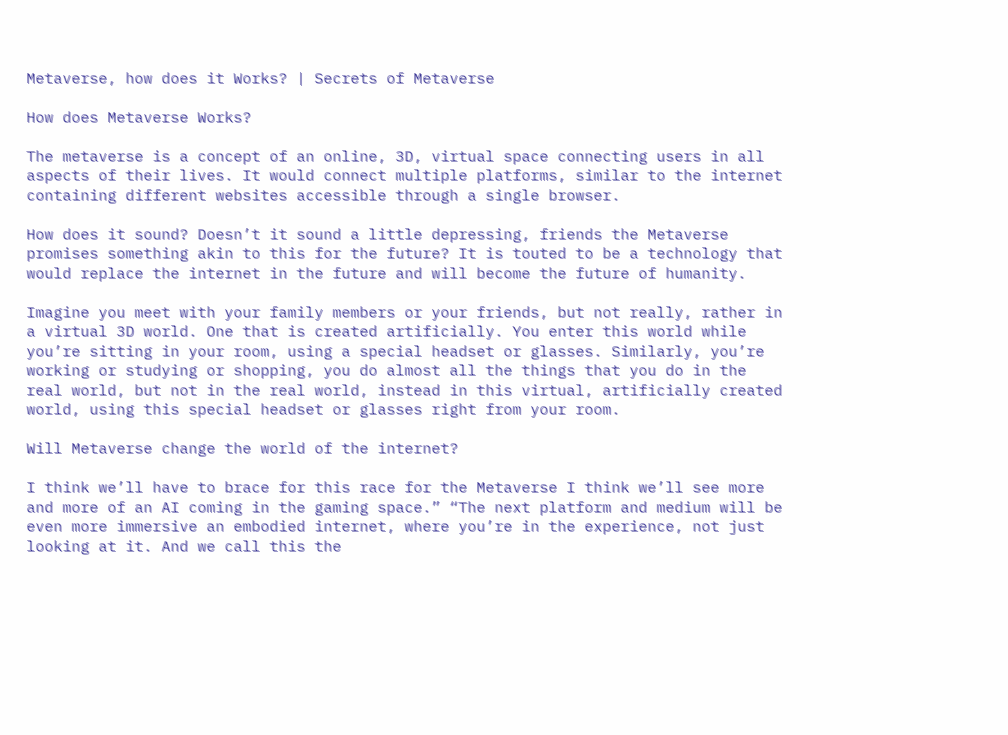Metaverse, how does it Works? | Secrets of Metaverse

How does Metaverse Works?

The metaverse is a concept of an online, 3D, virtual space connecting users in all aspects of their lives. It would connect multiple platforms, similar to the internet containing different websites accessible through a single browser.

How does it sound? Doesn’t it sound a little depressing, friends the Metaverse promises something akin to this for the future? It is touted to be a technology that would replace the internet in the future and will become the future of humanity.

Imagine you meet with your family members or your friends, but not really, rather in a virtual 3D world. One that is created artificially. You enter this world while you’re sitting in your room, using a special headset or glasses. Similarly, you’re working or studying or shopping, you do almost all the things that you do in the real world, but not in the real world, instead in this virtual, artificially created world, using this special headset or glasses right from your room.

Will Metaverse change the world of the internet?

I think we’ll have to brace for this race for the Metaverse I think we’ll see more and more of an AI coming in the gaming space.” “The next platform and medium will be even more immersive an embodied internet, where you’re in the experience, not just looking at it. And we call this the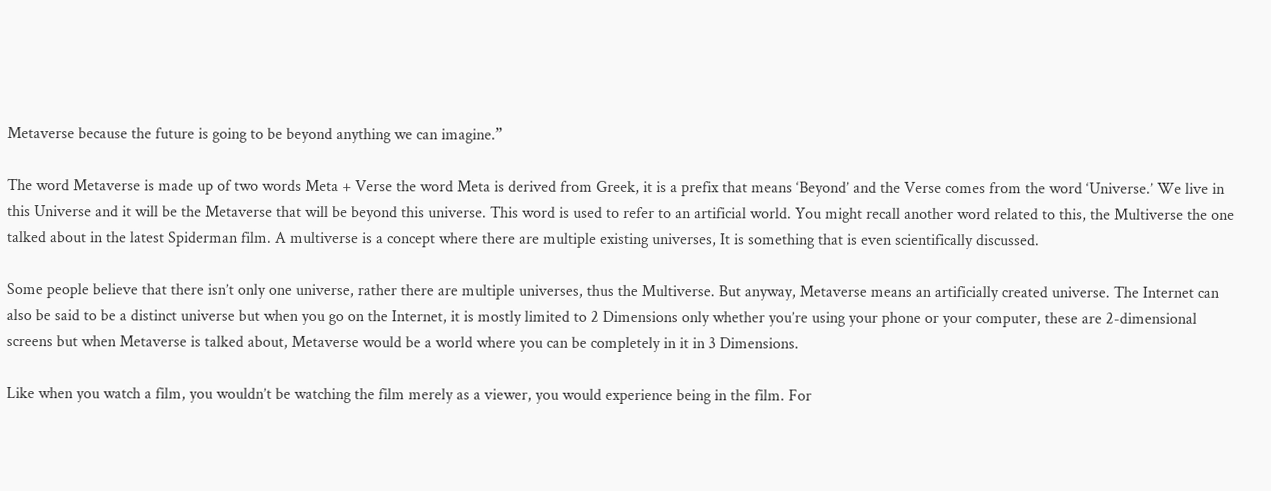Metaverse because the future is going to be beyond anything we can imagine.”

The word Metaverse is made up of two words Meta + Verse the word Meta is derived from Greek, it is a prefix that means ‘Beyond’ and the Verse comes from the word ‘Universe.’ We live in this Universe and it will be the Metaverse that will be beyond this universe. This word is used to refer to an artificial world. You might recall another word related to this, the Multiverse the one talked about in the latest Spiderman film. A multiverse is a concept where there are multiple existing universes, It is something that is even scientifically discussed.

Some people believe that there isn’t only one universe, rather there are multiple universes, thus the Multiverse. But anyway, Metaverse means an artificially created universe. The Internet can also be said to be a distinct universe but when you go on the Internet, it is mostly limited to 2 Dimensions only whether you’re using your phone or your computer, these are 2-dimensional screens but when Metaverse is talked about, Metaverse would be a world where you can be completely in it in 3 Dimensions.

Like when you watch a film, you wouldn’t be watching the film merely as a viewer, you would experience being in the film. For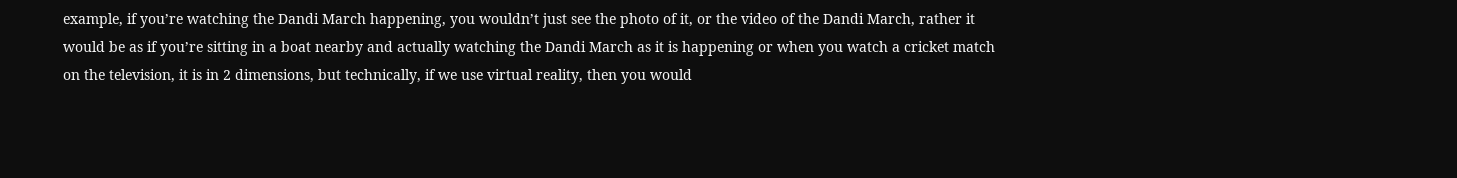example, if you’re watching the Dandi March happening, you wouldn’t just see the photo of it, or the video of the Dandi March, rather it would be as if you’re sitting in a boat nearby and actually watching the Dandi March as it is happening or when you watch a cricket match on the television, it is in 2 dimensions, but technically, if we use virtual reality, then you would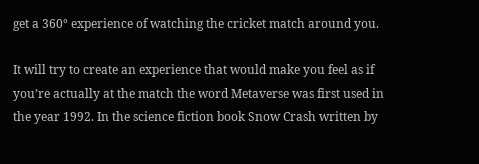get a 360° experience of watching the cricket match around you.

It will try to create an experience that would make you feel as if you’re actually at the match the word Metaverse was first used in the year 1992. In the science fiction book Snow Crash written by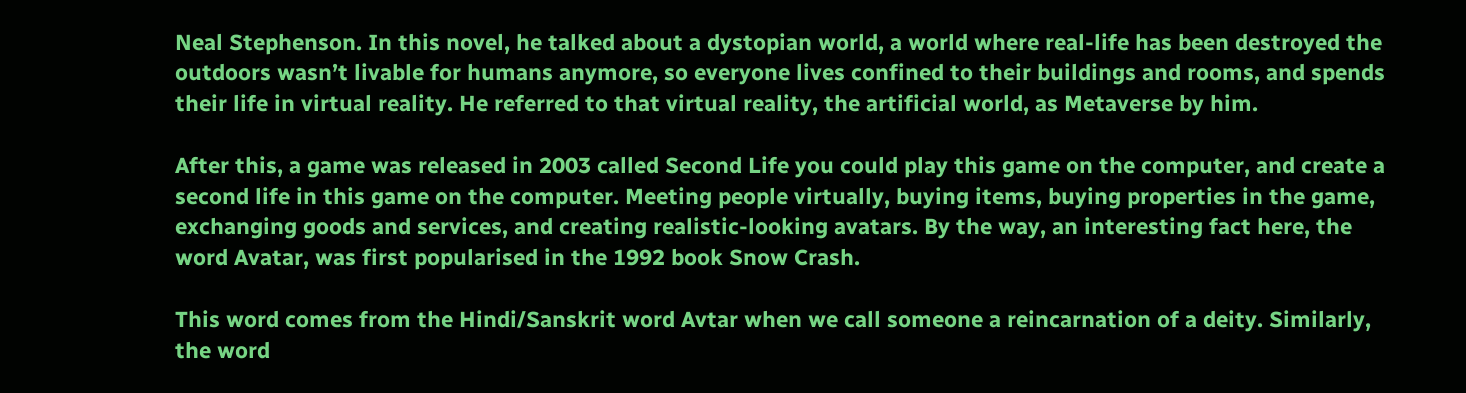Neal Stephenson. In this novel, he talked about a dystopian world, a world where real-life has been destroyed the outdoors wasn’t livable for humans anymore, so everyone lives confined to their buildings and rooms, and spends their life in virtual reality. He referred to that virtual reality, the artificial world, as Metaverse by him.

After this, a game was released in 2003 called Second Life you could play this game on the computer, and create a second life in this game on the computer. Meeting people virtually, buying items, buying properties in the game, exchanging goods and services, and creating realistic-looking avatars. By the way, an interesting fact here, the word Avatar, was first popularised in the 1992 book Snow Crash.

This word comes from the Hindi/Sanskrit word Avtar when we call someone a reincarnation of a deity. Similarly, the word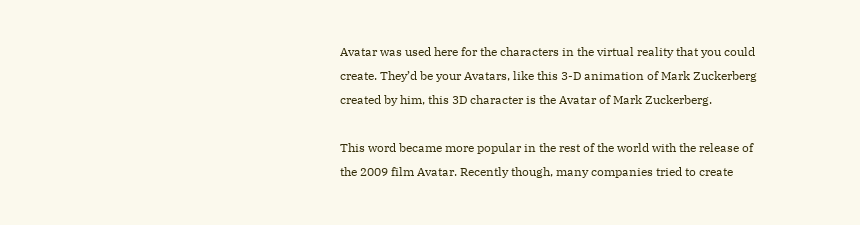Avatar was used here for the characters in the virtual reality that you could create. They’d be your Avatars, like this 3-D animation of Mark Zuckerberg created by him, this 3D character is the Avatar of Mark Zuckerberg.

This word became more popular in the rest of the world with the release of the 2009 film Avatar. Recently though, many companies tried to create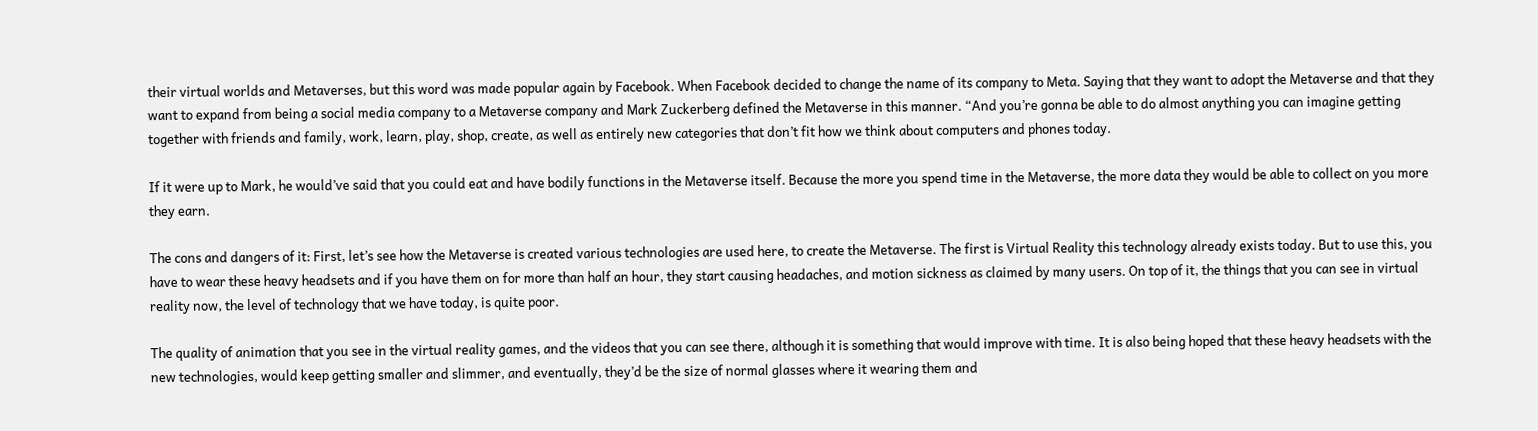their virtual worlds and Metaverses, but this word was made popular again by Facebook. When Facebook decided to change the name of its company to Meta. Saying that they want to adopt the Metaverse and that they want to expand from being a social media company to a Metaverse company and Mark Zuckerberg defined the Metaverse in this manner. “And you’re gonna be able to do almost anything you can imagine getting together with friends and family, work, learn, play, shop, create, as well as entirely new categories that don’t fit how we think about computers and phones today.

If it were up to Mark, he would’ve said that you could eat and have bodily functions in the Metaverse itself. Because the more you spend time in the Metaverse, the more data they would be able to collect on you more they earn.

The cons and dangers of it: First, let’s see how the Metaverse is created various technologies are used here, to create the Metaverse. The first is Virtual Reality this technology already exists today. But to use this, you have to wear these heavy headsets and if you have them on for more than half an hour, they start causing headaches, and motion sickness as claimed by many users. On top of it, the things that you can see in virtual reality now, the level of technology that we have today, is quite poor.

The quality of animation that you see in the virtual reality games, and the videos that you can see there, although it is something that would improve with time. It is also being hoped that these heavy headsets with the new technologies, would keep getting smaller and slimmer, and eventually, they’d be the size of normal glasses where it wearing them and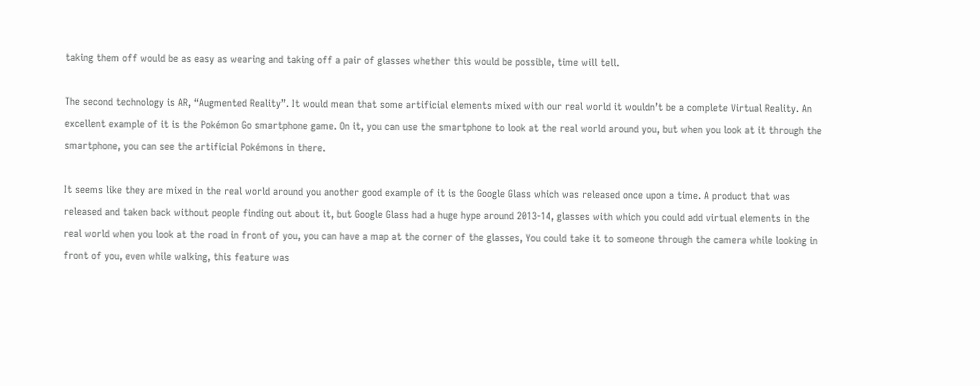taking them off would be as easy as wearing and taking off a pair of glasses whether this would be possible, time will tell.

The second technology is AR, “Augmented Reality”. It would mean that some artificial elements mixed with our real world it wouldn’t be a complete Virtual Reality. An excellent example of it is the Pokémon Go smartphone game. On it, you can use the smartphone to look at the real world around you, but when you look at it through the smartphone, you can see the artificial Pokémons in there.

It seems like they are mixed in the real world around you another good example of it is the Google Glass which was released once upon a time. A product that was released and taken back without people finding out about it, but Google Glass had a huge hype around 2013-14, glasses with which you could add virtual elements in the real world when you look at the road in front of you, you can have a map at the corner of the glasses, You could take it to someone through the camera while looking in front of you, even while walking, this feature was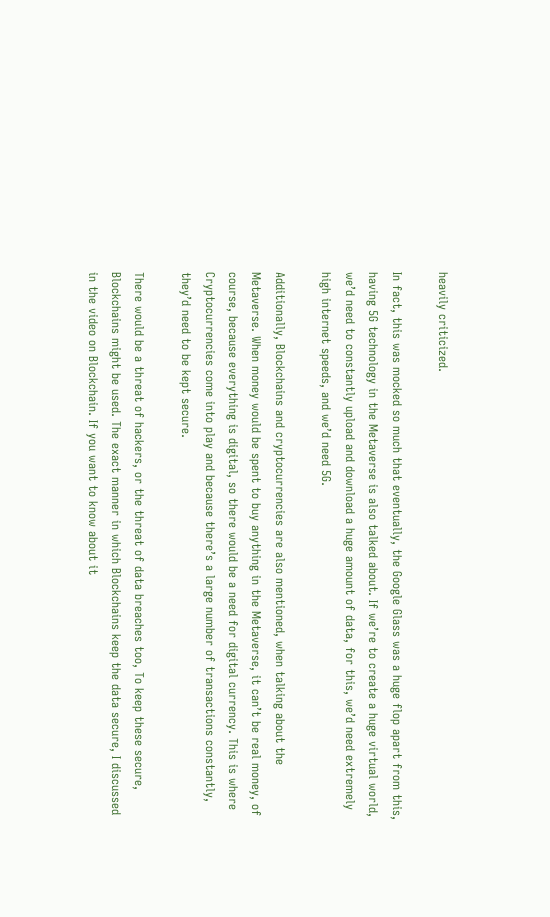heavily criticized.

In fact, this was mocked so much that eventually, the Google Glass was a huge flop apart from this, having 5G technology in the Metaverse is also talked about. If we’re to create a huge virtual world, we’d need to constantly upload and download a huge amount of data, for this, we’d need extremely high internet speeds, and we’d need 5G.

Additionally, Blockchains and cryptocurrencies are also mentioned, when talking about the Metaverse. When money would be spent to buy anything in the Metaverse, it can’t be real money, of course, because everything is digital, so there would be a need for digital currency. This is where Cryptocurrencies come into play and because there’s a large number of transactions constantly, they’d need to be kept secure.

There would be a threat of hackers, or the threat of data breaches too, To keep these secure, Blockchains might be used. The exact manner in which Blockchains keep the data secure, I discussed in the video on Blockchain. If you want to know about it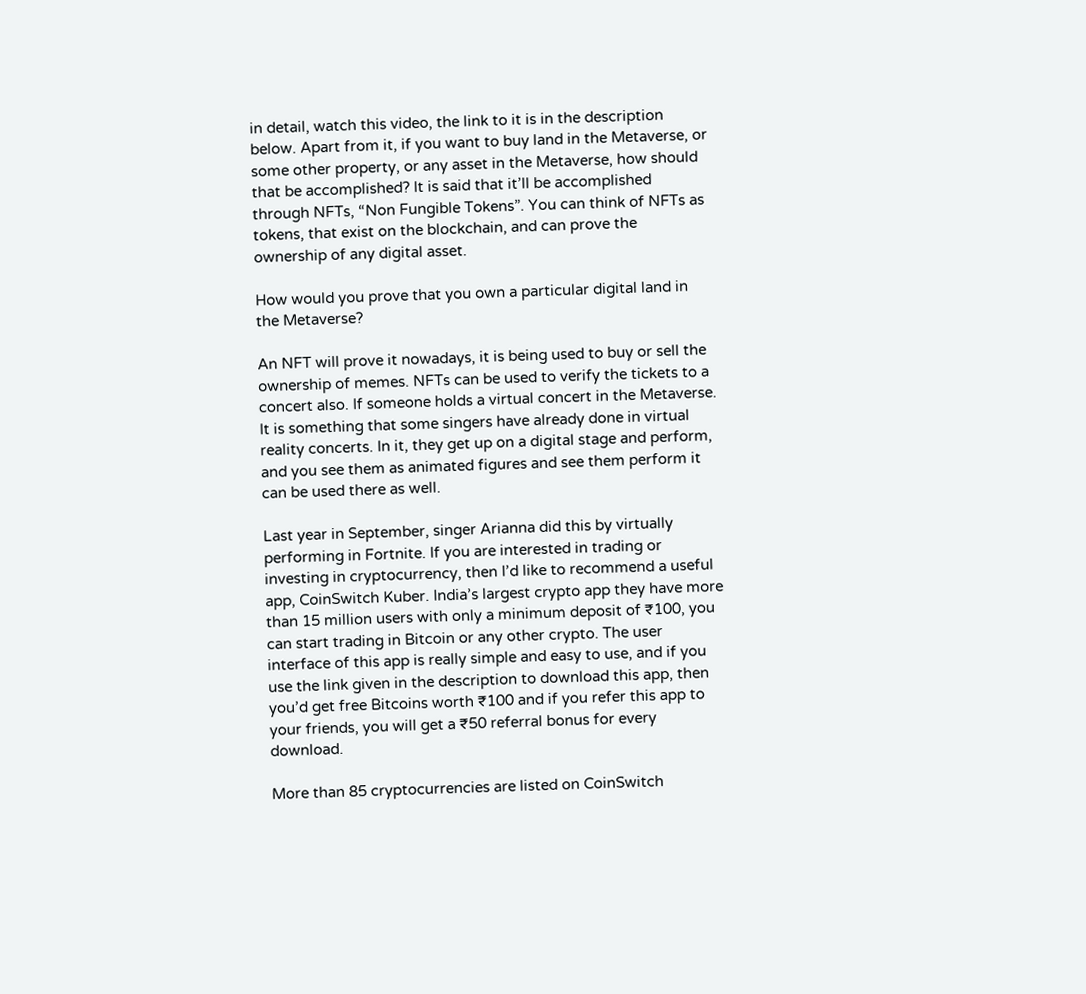in detail, watch this video, the link to it is in the description below. Apart from it, if you want to buy land in the Metaverse, or some other property, or any asset in the Metaverse, how should that be accomplished? It is said that it’ll be accomplished through NFTs, “Non Fungible Tokens”. You can think of NFTs as tokens, that exist on the blockchain, and can prove the ownership of any digital asset.

How would you prove that you own a particular digital land in the Metaverse?

An NFT will prove it nowadays, it is being used to buy or sell the ownership of memes. NFTs can be used to verify the tickets to a concert also. If someone holds a virtual concert in the Metaverse. It is something that some singers have already done in virtual reality concerts. In it, they get up on a digital stage and perform, and you see them as animated figures and see them perform it can be used there as well.

Last year in September, singer Arianna did this by virtually performing in Fortnite. If you are interested in trading or investing in cryptocurrency, then I’d like to recommend a useful app, CoinSwitch Kuber. India’s largest crypto app they have more than 15 million users with only a minimum deposit of ₹100, you can start trading in Bitcoin or any other crypto. The user interface of this app is really simple and easy to use, and if you use the link given in the description to download this app, then you’d get free Bitcoins worth ₹100 and if you refer this app to your friends, you will get a ₹50 referral bonus for every download.

More than 85 cryptocurrencies are listed on CoinSwitch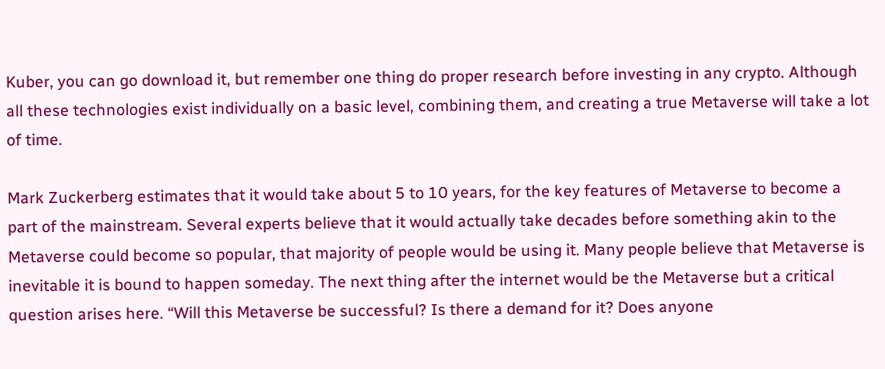Kuber, you can go download it, but remember one thing do proper research before investing in any crypto. Although all these technologies exist individually on a basic level, combining them, and creating a true Metaverse will take a lot of time.

Mark Zuckerberg estimates that it would take about 5 to 10 years, for the key features of Metaverse to become a part of the mainstream. Several experts believe that it would actually take decades before something akin to the Metaverse could become so popular, that majority of people would be using it. Many people believe that Metaverse is inevitable it is bound to happen someday. The next thing after the internet would be the Metaverse but a critical question arises here. “Will this Metaverse be successful? Is there a demand for it? Does anyone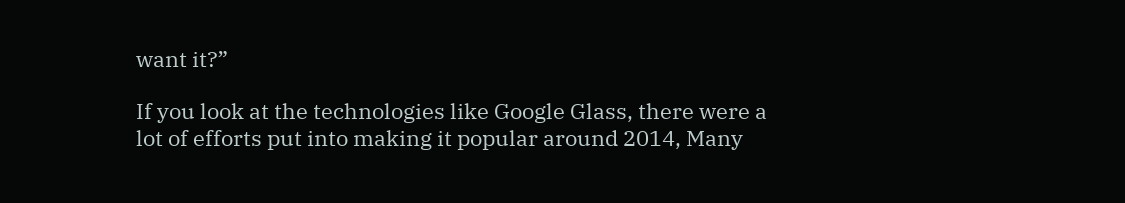want it?”

If you look at the technologies like Google Glass, there were a lot of efforts put into making it popular around 2014, Many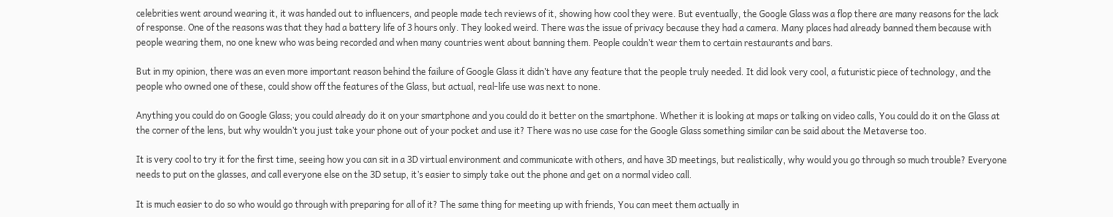celebrities went around wearing it, it was handed out to influencers, and people made tech reviews of it, showing how cool they were. But eventually, the Google Glass was a flop there are many reasons for the lack of response. One of the reasons was that they had a battery life of 3 hours only. They looked weird. There was the issue of privacy because they had a camera. Many places had already banned them because with people wearing them, no one knew who was being recorded and when many countries went about banning them. People couldn’t wear them to certain restaurants and bars.

But in my opinion, there was an even more important reason behind the failure of Google Glass it didn’t have any feature that the people truly needed. It did look very cool, a futuristic piece of technology, and the people who owned one of these, could show off the features of the Glass, but actual, real-life use was next to none.

Anything you could do on Google Glass; you could already do it on your smartphone and you could do it better on the smartphone. Whether it is looking at maps or talking on video calls, You could do it on the Glass at the corner of the lens, but why wouldn’t you just take your phone out of your pocket and use it? There was no use case for the Google Glass something similar can be said about the Metaverse too.

It is very cool to try it for the first time, seeing how you can sit in a 3D virtual environment and communicate with others, and have 3D meetings, but realistically, why would you go through so much trouble? Everyone needs to put on the glasses, and call everyone else on the 3D setup, it’s easier to simply take out the phone and get on a normal video call.

It is much easier to do so who would go through with preparing for all of it? The same thing for meeting up with friends, You can meet them actually in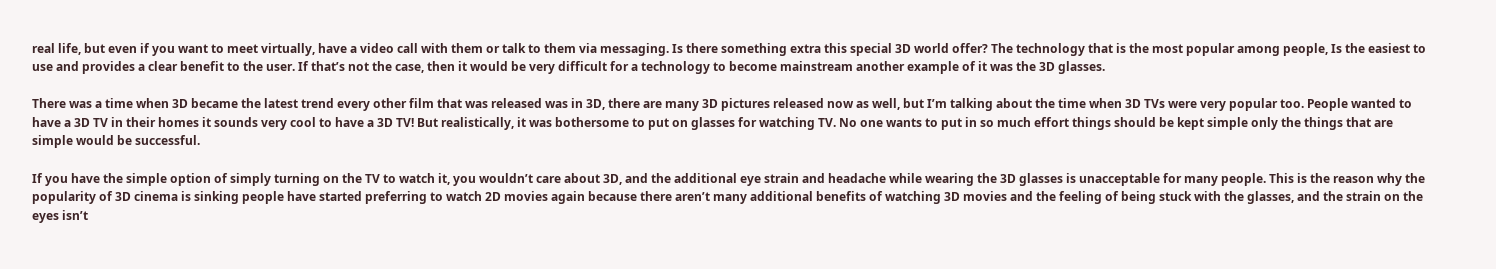real life, but even if you want to meet virtually, have a video call with them or talk to them via messaging. Is there something extra this special 3D world offer? The technology that is the most popular among people, Is the easiest to use and provides a clear benefit to the user. If that’s not the case, then it would be very difficult for a technology to become mainstream another example of it was the 3D glasses.

There was a time when 3D became the latest trend every other film that was released was in 3D, there are many 3D pictures released now as well, but I’m talking about the time when 3D TVs were very popular too. People wanted to have a 3D TV in their homes it sounds very cool to have a 3D TV! But realistically, it was bothersome to put on glasses for watching TV. No one wants to put in so much effort things should be kept simple only the things that are simple would be successful.

If you have the simple option of simply turning on the TV to watch it, you wouldn’t care about 3D, and the additional eye strain and headache while wearing the 3D glasses is unacceptable for many people. This is the reason why the popularity of 3D cinema is sinking people have started preferring to watch 2D movies again because there aren’t many additional benefits of watching 3D movies and the feeling of being stuck with the glasses, and the strain on the eyes isn’t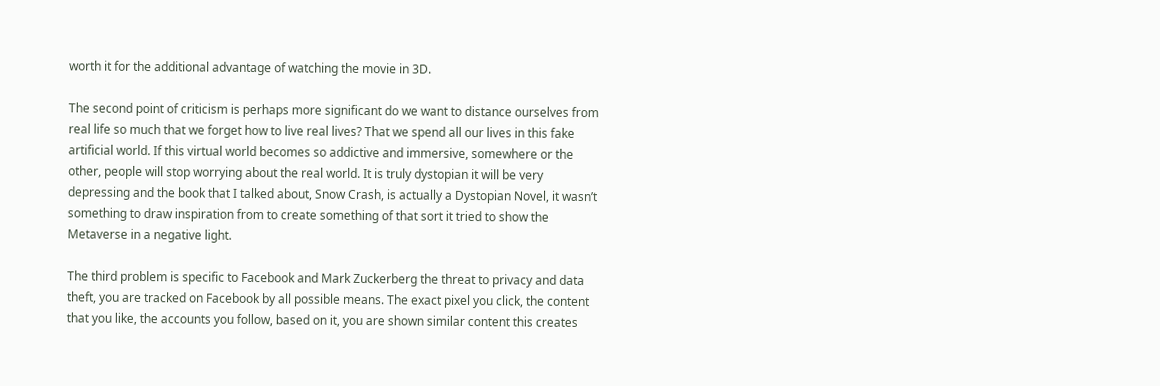worth it for the additional advantage of watching the movie in 3D.

The second point of criticism is perhaps more significant do we want to distance ourselves from real life so much that we forget how to live real lives? That we spend all our lives in this fake artificial world. If this virtual world becomes so addictive and immersive, somewhere or the other, people will stop worrying about the real world. It is truly dystopian it will be very depressing and the book that I talked about, Snow Crash, is actually a Dystopian Novel, it wasn’t something to draw inspiration from to create something of that sort it tried to show the Metaverse in a negative light.

The third problem is specific to Facebook and Mark Zuckerberg the threat to privacy and data theft, you are tracked on Facebook by all possible means. The exact pixel you click, the content that you like, the accounts you follow, based on it, you are shown similar content this creates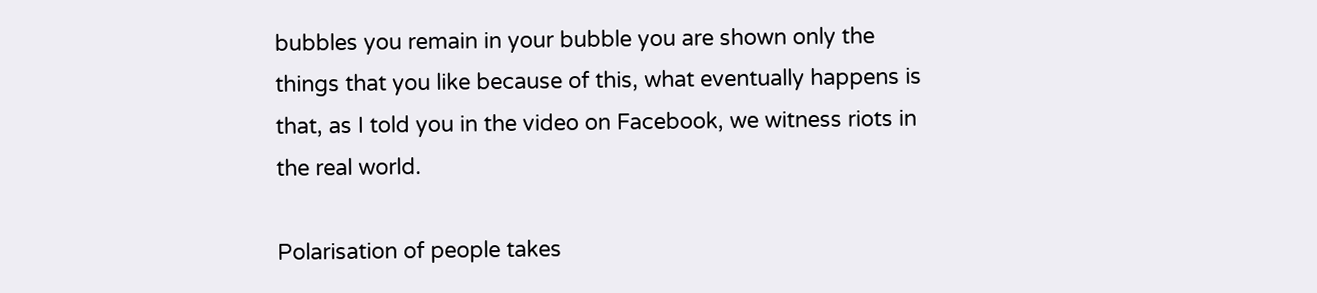bubbles you remain in your bubble you are shown only the things that you like because of this, what eventually happens is that, as I told you in the video on Facebook, we witness riots in the real world.

Polarisation of people takes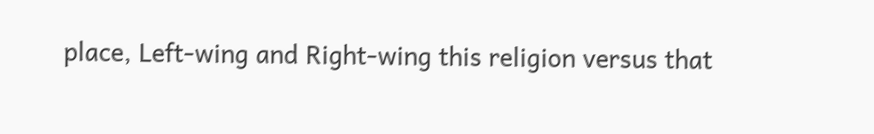place, Left-wing and Right-wing this religion versus that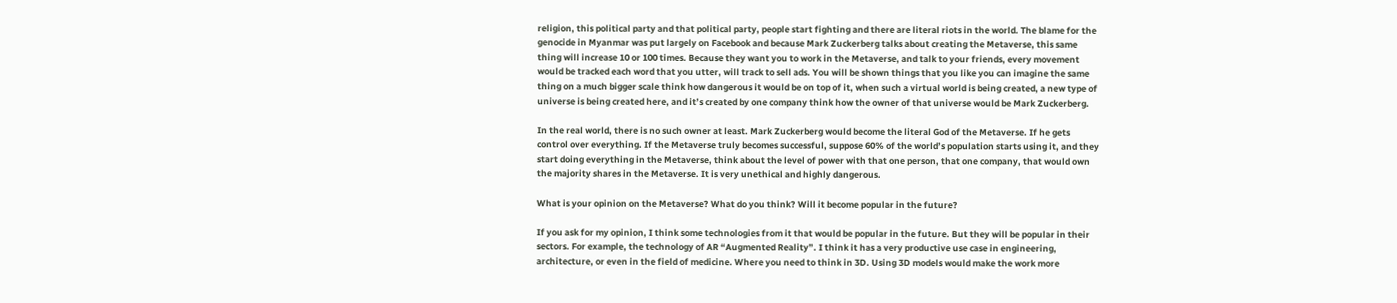religion, this political party and that political party, people start fighting and there are literal riots in the world. The blame for the genocide in Myanmar was put largely on Facebook and because Mark Zuckerberg talks about creating the Metaverse, this same thing will increase 10 or 100 times. Because they want you to work in the Metaverse, and talk to your friends, every movement would be tracked each word that you utter, will track to sell ads. You will be shown things that you like you can imagine the same thing on a much bigger scale think how dangerous it would be on top of it, when such a virtual world is being created, a new type of universe is being created here, and it’s created by one company think how the owner of that universe would be Mark Zuckerberg.

In the real world, there is no such owner at least. Mark Zuckerberg would become the literal God of the Metaverse. If he gets control over everything. If the Metaverse truly becomes successful, suppose 60% of the world’s population starts using it, and they start doing everything in the Metaverse, think about the level of power with that one person, that one company, that would own the majority shares in the Metaverse. It is very unethical and highly dangerous.

What is your opinion on the Metaverse? What do you think? Will it become popular in the future?

If you ask for my opinion, I think some technologies from it that would be popular in the future. But they will be popular in their sectors. For example, the technology of AR “Augmented Reality”. I think it has a very productive use case in engineering, architecture, or even in the field of medicine. Where you need to think in 3D. Using 3D models would make the work more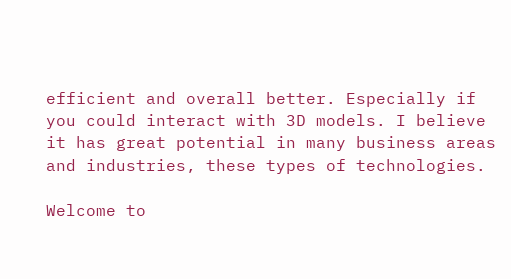efficient and overall better. Especially if you could interact with 3D models. I believe it has great potential in many business areas and industries, these types of technologies.

Welcome to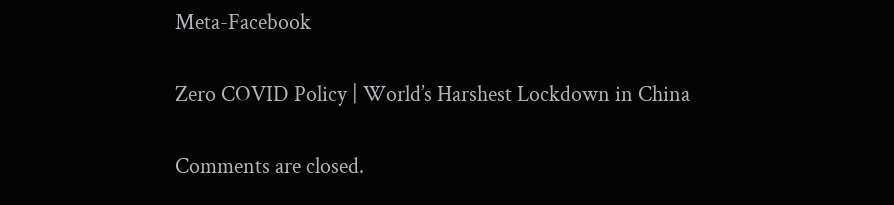Meta-Facebook

Zero COVID Policy | World’s Harshest Lockdown in China

Comments are closed.